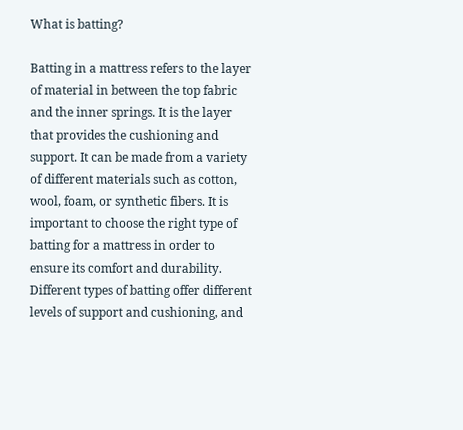What is batting?

Batting in a mattress refers to the layer of material in between the top fabric and the inner springs. It is the layer that provides the cushioning and support. It can be made from a variety of different materials such as cotton, wool, foam, or synthetic fibers. It is important to choose the right type of batting for a mattress in order to ensure its comfort and durability. Different types of batting offer different levels of support and cushioning, and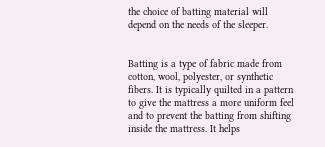the choice of batting material will depend on the needs of the sleeper.


Batting is a type of fabric made from cotton, wool, polyester, or synthetic fibers. It is typically quilted in a pattern to give the mattress a more uniform feel and to prevent the batting from shifting inside the mattress. It helps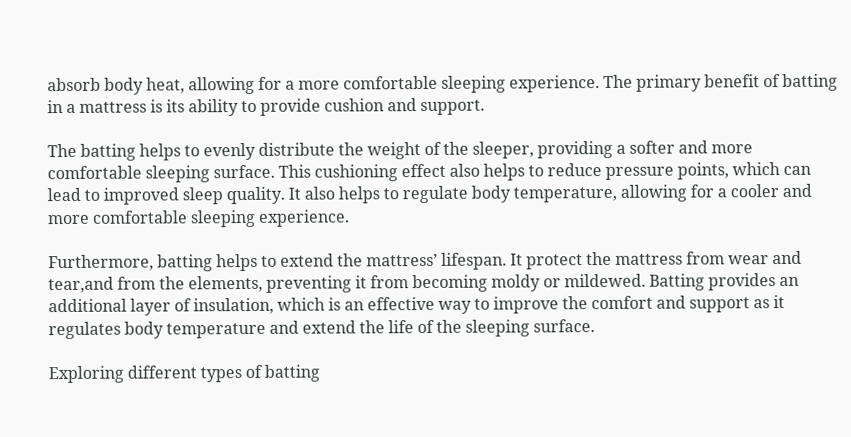absorb body heat, allowing for a more comfortable sleeping experience. The primary benefit of batting in a mattress is its ability to provide cushion and support.

The batting helps to evenly distribute the weight of the sleeper, providing a softer and more comfortable sleeping surface. This cushioning effect also helps to reduce pressure points, which can lead to improved sleep quality. It also helps to regulate body temperature, allowing for a cooler and more comfortable sleeping experience.

Furthermore, batting helps to extend the mattress’ lifespan. It protect the mattress from wear and tear,and from the elements, preventing it from becoming moldy or mildewed. Batting provides an additional layer of insulation, which is an effective way to improve the comfort and support as it regulates body temperature and extend the life of the sleeping surface.

Exploring different types of batting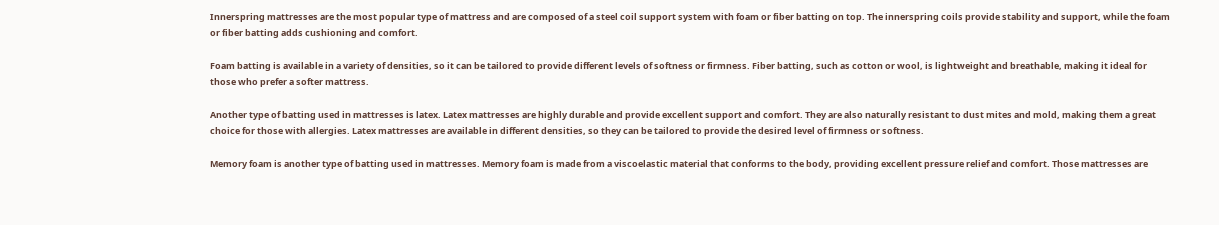Innerspring mattresses are the most popular type of mattress and are composed of a steel coil support system with foam or fiber batting on top. The innerspring coils provide stability and support, while the foam or fiber batting adds cushioning and comfort.

Foam batting is available in a variety of densities, so it can be tailored to provide different levels of softness or firmness. Fiber batting, such as cotton or wool, is lightweight and breathable, making it ideal for those who prefer a softer mattress.

Another type of batting used in mattresses is latex. Latex mattresses are highly durable and provide excellent support and comfort. They are also naturally resistant to dust mites and mold, making them a great choice for those with allergies. Latex mattresses are available in different densities, so they can be tailored to provide the desired level of firmness or softness.

Memory foam is another type of batting used in mattresses. Memory foam is made from a viscoelastic material that conforms to the body, providing excellent pressure relief and comfort. Those mattresses are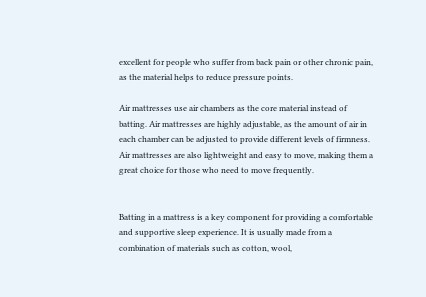excellent for people who suffer from back pain or other chronic pain, as the material helps to reduce pressure points.

Air mattresses use air chambers as the core material instead of batting. Air mattresses are highly adjustable, as the amount of air in each chamber can be adjusted to provide different levels of firmness. Air mattresses are also lightweight and easy to move, making them a great choice for those who need to move frequently.


Batting in a mattress is a key component for providing a comfortable and supportive sleep experience. It is usually made from a combination of materials such as cotton, wool,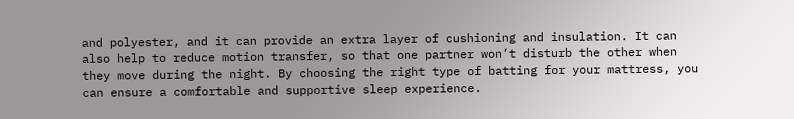and polyester, and it can provide an extra layer of cushioning and insulation. It can also help to reduce motion transfer, so that one partner won’t disturb the other when they move during the night. By choosing the right type of batting for your mattress, you can ensure a comfortable and supportive sleep experience.